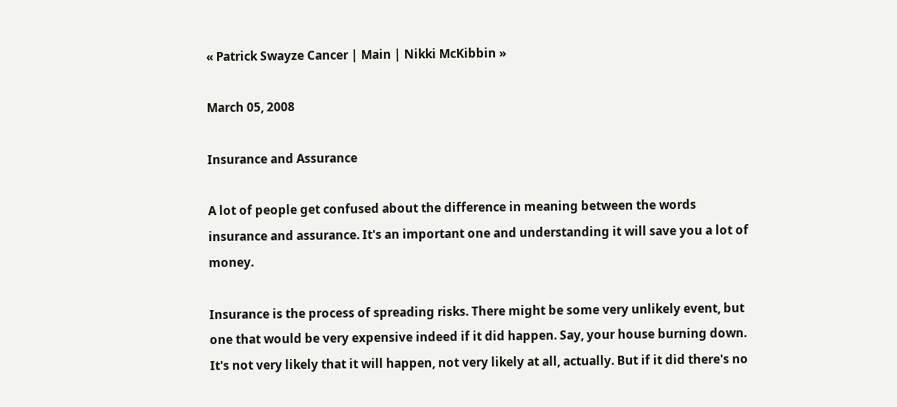« Patrick Swayze Cancer | Main | Nikki McKibbin »

March 05, 2008

Insurance and Assurance

A lot of people get confused about the difference in meaning between the words insurance and assurance. It's an important one and understanding it will save you a lot of money.

Insurance is the process of spreading risks. There might be some very unlikely event, but one that would be very expensive indeed if it did happen. Say, your house burning down. It's not very likely that it will happen, not very likely at all, actually. But if it did there's no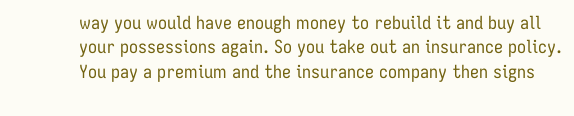way you would have enough money to rebuild it and buy all your possessions again. So you take out an insurance policy. You pay a premium and the insurance company then signs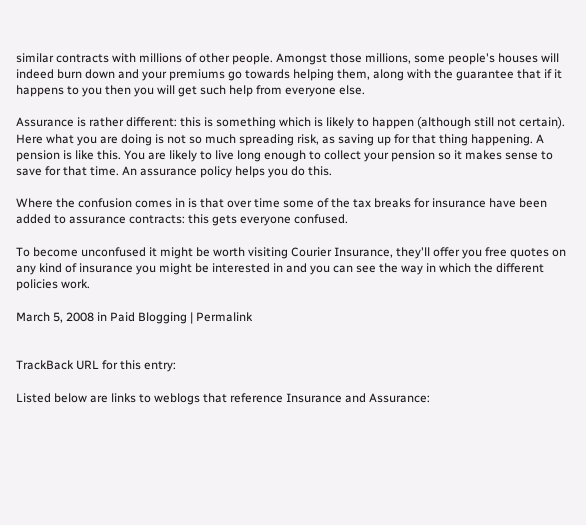similar contracts with millions of other people. Amongst those millions, some people's houses will indeed burn down and your premiums go towards helping them, along with the guarantee that if it happens to you then you will get such help from everyone else.

Assurance is rather different: this is something which is likely to happen (although still not certain). Here what you are doing is not so much spreading risk, as saving up for that thing happening. A pension is like this. You are likely to live long enough to collect your pension so it makes sense to save for that time. An assurance policy helps you do this.

Where the confusion comes in is that over time some of the tax breaks for insurance have been added to assurance contracts: this gets everyone confused.

To become unconfused it might be worth visiting Courier Insurance, they'll offer you free quotes on any kind of insurance you might be interested in and you can see the way in which the different policies work.

March 5, 2008 in Paid Blogging | Permalink


TrackBack URL for this entry:

Listed below are links to weblogs that reference Insurance and Assurance: